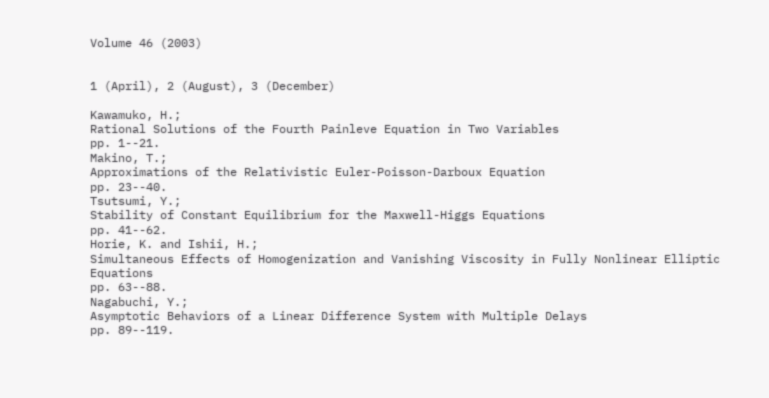Volume 46 (2003)


1 (April), 2 (August), 3 (December)

Kawamuko, H.;
Rational Solutions of the Fourth Painleve Equation in Two Variables
pp. 1--21.
Makino, T.;
Approximations of the Relativistic Euler-Poisson-Darboux Equation
pp. 23--40.
Tsutsumi, Y.;
Stability of Constant Equilibrium for the Maxwell-Higgs Equations
pp. 41--62.
Horie, K. and Ishii, H.;
Simultaneous Effects of Homogenization and Vanishing Viscosity in Fully Nonlinear Elliptic Equations
pp. 63--88.
Nagabuchi, Y.;
Asymptotic Behaviors of a Linear Difference System with Multiple Delays
pp. 89--119.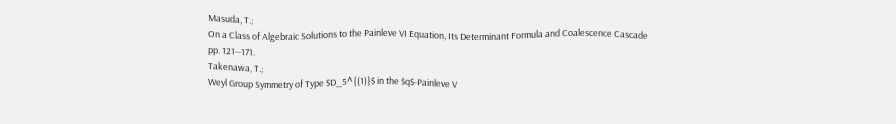Masuda, T.;
On a Class of Algebraic Solutions to the Painleve VI Equation, Its Determinant Formula and Coalescence Cascade
pp. 121--171.
Takenawa, T.;
Weyl Group Symmetry of Type $D_5^{(1)}$ in the $q$-Painleve V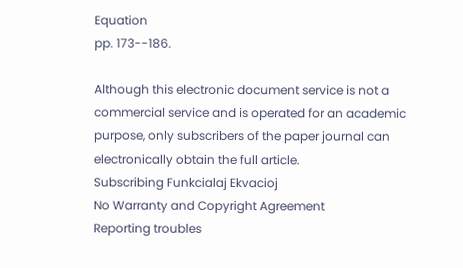Equation
pp. 173--186.

Although this electronic document service is not a commercial service and is operated for an academic purpose, only subscribers of the paper journal can electronically obtain the full article.
Subscribing Funkcialaj Ekvacioj
No Warranty and Copyright Agreement
Reporting troubles